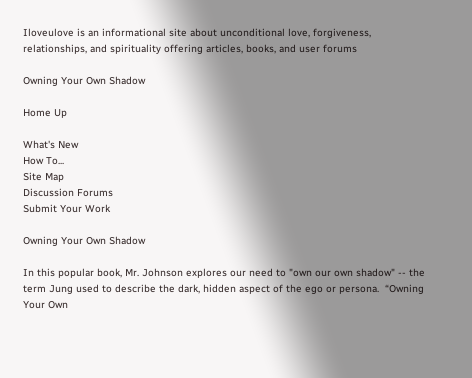Iloveulove is an informational site about unconditional love, forgiveness, relationships, and spirituality offering articles, books, and user forums

Owning Your Own Shadow

Home Up

What's New
How To...
Site Map
Discussion Forums
Submit Your Work

Owning Your Own Shadow

In this popular book, Mr. Johnson explores our need to "own our own shadow" -- the term Jung used to describe the dark, hidden aspect of the ego or persona.  “Owning Your Own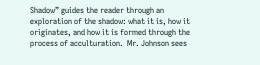Shadow” guides the reader through an exploration of the shadow: what it is, how it originates, and how it is formed through the process of acculturation.  Mr. Johnson sees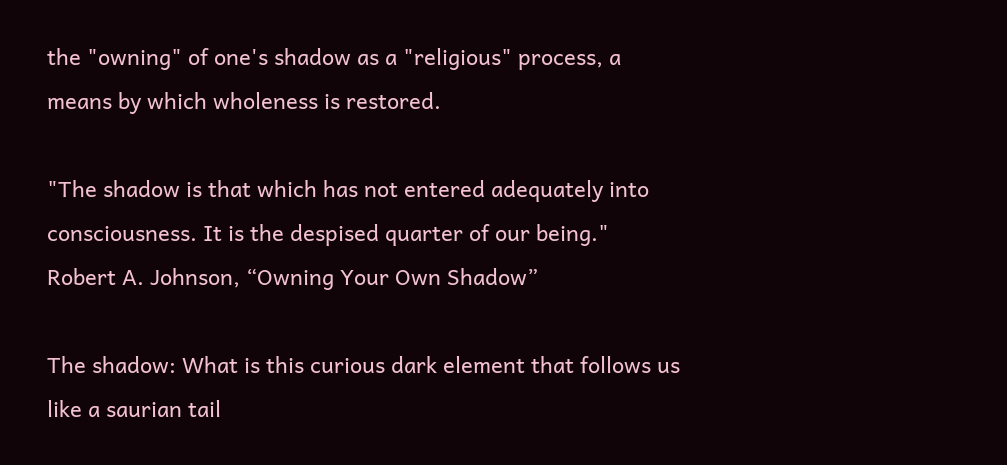the "owning" of one's shadow as a "religious" process, a means by which wholeness is restored.

"The shadow is that which has not entered adequately into consciousness. It is the despised quarter of our being." Robert A. Johnson, “Owning Your Own Shadow”

The shadow: What is this curious dark element that follows us like a saurian tail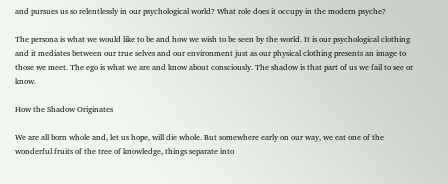and pursues us so relentlessly in our psychological world? What role does it occupy in the modern psyche?

The persona is what we would like to be and how we wish to be seen by the world. It is our psychological clothing and it mediates between our true selves and our environment just as our physical clothing presents an image to those we meet. The ego is what we are and know about consciously. The shadow is that part of us we fail to see or know.

How the Shadow Originates

We are all born whole and, let us hope, will die whole. But somewhere early on our way, we eat one of the wonderful fruits of the tree of knowledge, things separate into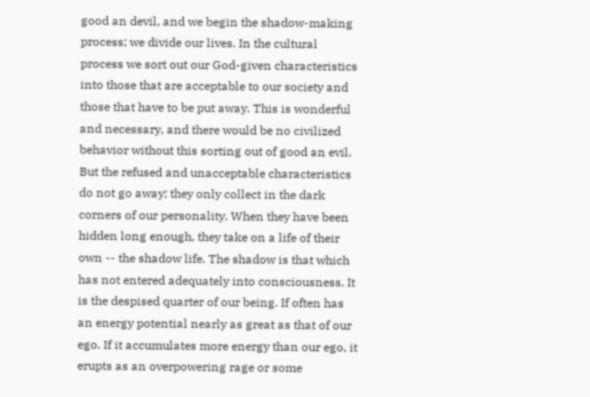good an devil, and we begin the shadow-making process; we divide our lives. In the cultural process we sort out our God-given characteristics into those that are acceptable to our society and those that have to be put away. This is wonderful and necessary, and there would be no civilized behavior without this sorting out of good an evil. But the refused and unacceptable characteristics do not go away; they only collect in the dark corners of our personality. When they have been hidden long enough, they take on a life of their own -- the shadow life. The shadow is that which has not entered adequately into consciousness. It is the despised quarter of our being. If often has an energy potential nearly as great as that of our ego. If it accumulates more energy than our ego, it erupts as an overpowering rage or some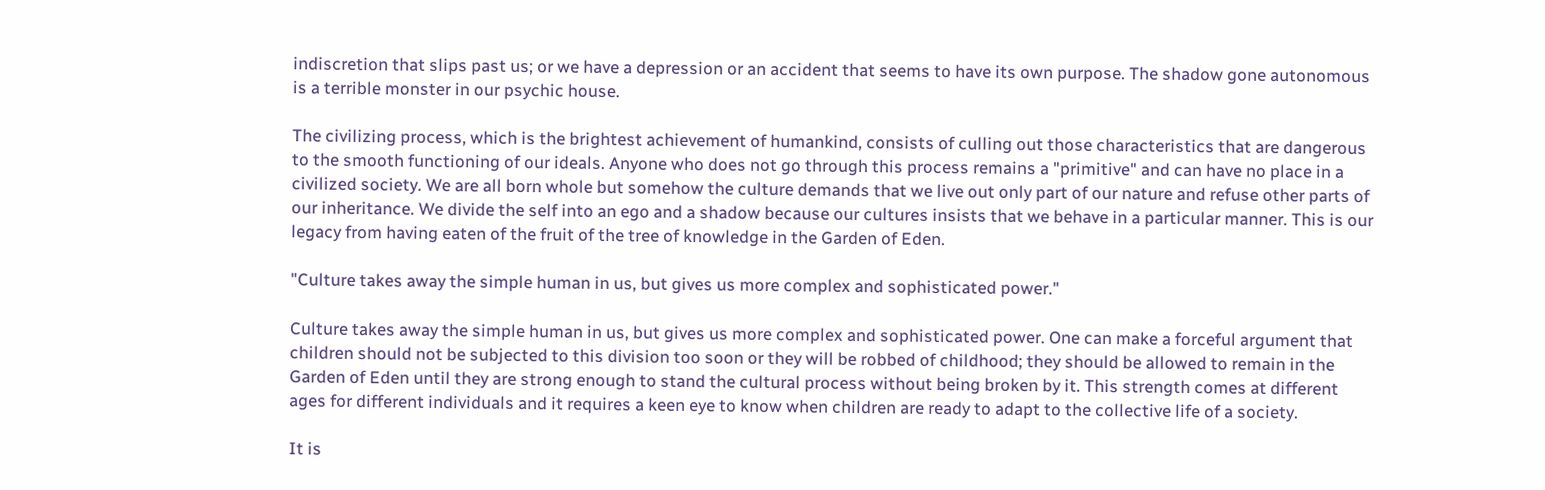indiscretion that slips past us; or we have a depression or an accident that seems to have its own purpose. The shadow gone autonomous is a terrible monster in our psychic house.

The civilizing process, which is the brightest achievement of humankind, consists of culling out those characteristics that are dangerous to the smooth functioning of our ideals. Anyone who does not go through this process remains a "primitive" and can have no place in a civilized society. We are all born whole but somehow the culture demands that we live out only part of our nature and refuse other parts of our inheritance. We divide the self into an ego and a shadow because our cultures insists that we behave in a particular manner. This is our legacy from having eaten of the fruit of the tree of knowledge in the Garden of Eden.

"Culture takes away the simple human in us, but gives us more complex and sophisticated power."

Culture takes away the simple human in us, but gives us more complex and sophisticated power. One can make a forceful argument that children should not be subjected to this division too soon or they will be robbed of childhood; they should be allowed to remain in the Garden of Eden until they are strong enough to stand the cultural process without being broken by it. This strength comes at different ages for different individuals and it requires a keen eye to know when children are ready to adapt to the collective life of a society.

It is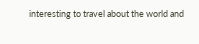interesting to travel about the world and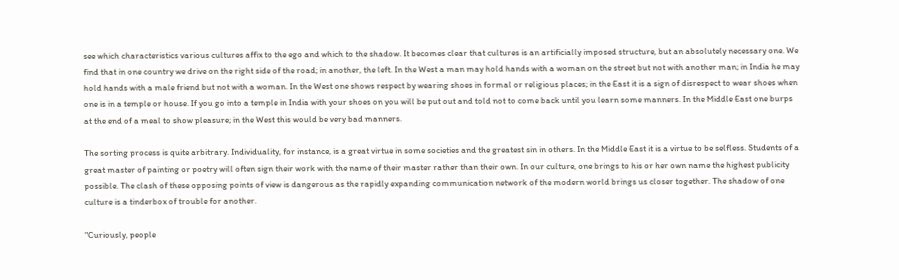see which characteristics various cultures affix to the ego and which to the shadow. It becomes clear that cultures is an artificially imposed structure, but an absolutely necessary one. We find that in one country we drive on the right side of the road; in another, the left. In the West a man may hold hands with a woman on the street but not with another man; in India he may hold hands with a male friend but not with a woman. In the West one shows respect by wearing shoes in formal or religious places; in the East it is a sign of disrespect to wear shoes when one is in a temple or house. If you go into a temple in India with your shoes on you will be put out and told not to come back until you learn some manners. In the Middle East one burps at the end of a meal to show pleasure; in the West this would be very bad manners.

The sorting process is quite arbitrary. Individuality, for instance, is a great virtue in some societies and the greatest sin in others. In the Middle East it is a virtue to be selfless. Students of a great master of painting or poetry will often sign their work with the name of their master rather than their own. In our culture, one brings to his or her own name the highest publicity possible. The clash of these opposing points of view is dangerous as the rapidly expanding communication network of the modern world brings us closer together. The shadow of one culture is a tinderbox of trouble for another.

"Curiously, people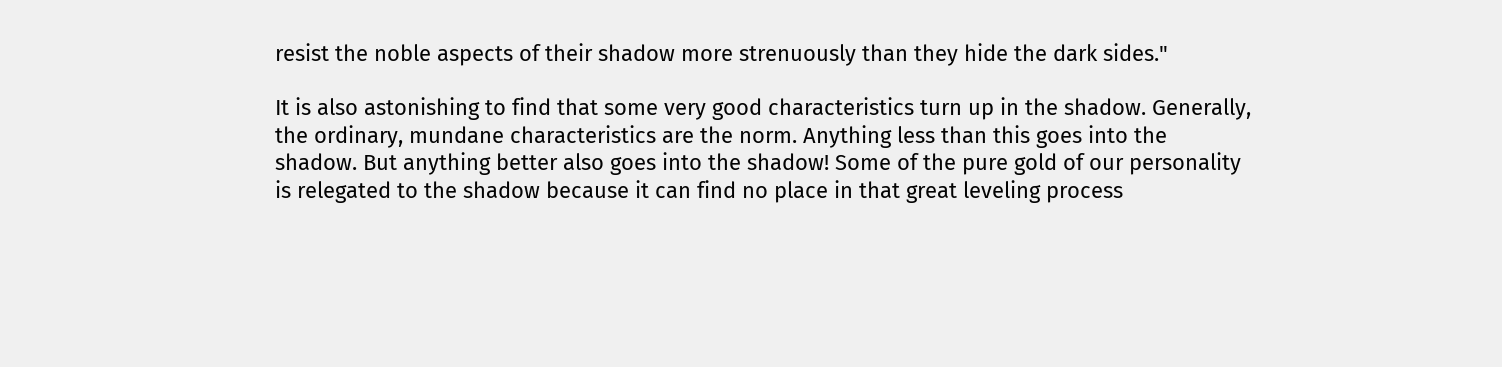resist the noble aspects of their shadow more strenuously than they hide the dark sides."

It is also astonishing to find that some very good characteristics turn up in the shadow. Generally, the ordinary, mundane characteristics are the norm. Anything less than this goes into the shadow. But anything better also goes into the shadow! Some of the pure gold of our personality is relegated to the shadow because it can find no place in that great leveling process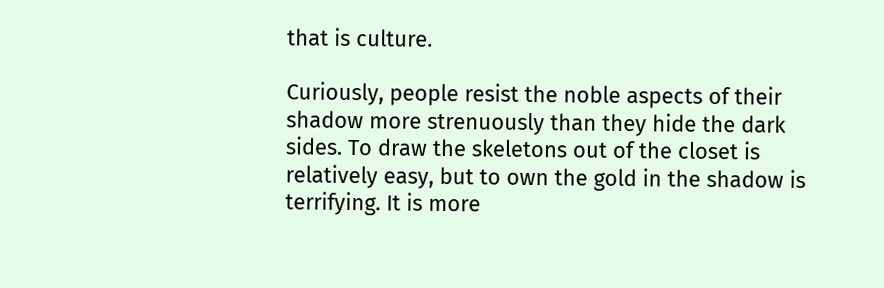that is culture.

Curiously, people resist the noble aspects of their shadow more strenuously than they hide the dark sides. To draw the skeletons out of the closet is relatively easy, but to own the gold in the shadow is terrifying. It is more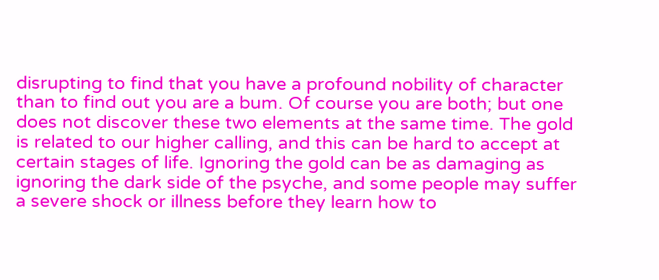disrupting to find that you have a profound nobility of character than to find out you are a bum. Of course you are both; but one does not discover these two elements at the same time. The gold is related to our higher calling, and this can be hard to accept at certain stages of life. Ignoring the gold can be as damaging as ignoring the dark side of the psyche, and some people may suffer a severe shock or illness before they learn how to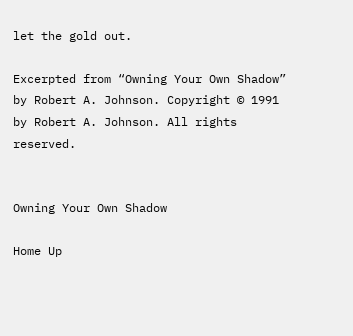let the gold out.

Excerpted from “Owning Your Own Shadow” by Robert A. Johnson. Copyright © 1991 by Robert A. Johnson. All rights reserved.


Owning Your Own Shadow

Home Up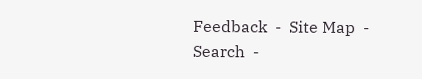Feedback  -  Site Map  -  Search  -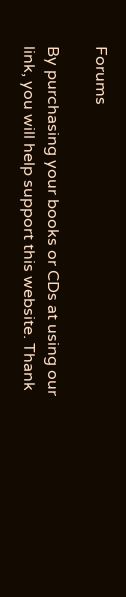Forums

By purchasing your books or CDs at using our link, you will help support this website. Thank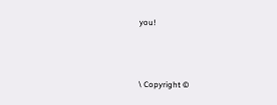you!



\ Copyright ©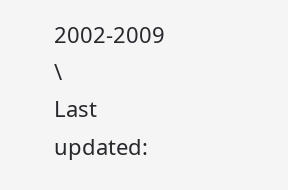2002-2009 \
Last updated: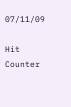07/11/09

Hit Counter